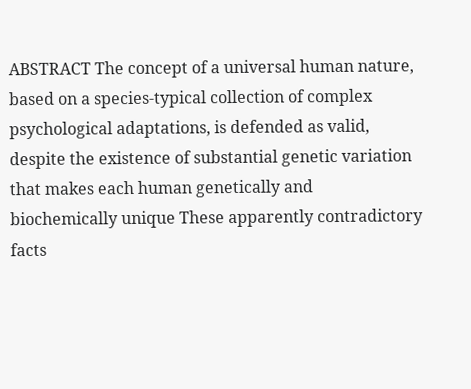ABSTRACT The concept of a universal human nature, based on a species-typical collection of complex psychological adaptations, is defended as valid, despite the existence of substantial genetic variation that makes each human genetically and biochemically unique These apparently contradictory facts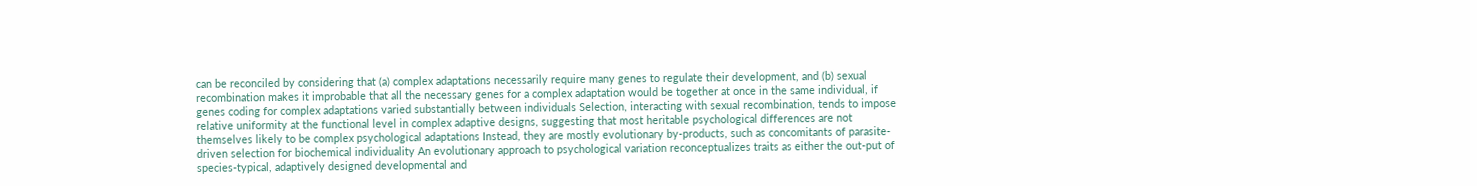can be reconciled by considering that (a) complex adaptations necessarily require many genes to regulate their development, and (b) sexual recombination makes it improbable that all the necessary genes for a complex adaptation would be together at once in the same individual, if genes coding for complex adaptations varied substantially between individuals Selection, interacting with sexual recombination, tends to impose relative uniformity at the functional level in complex adaptive designs, suggesting that most heritable psychological differences are not themselves likely to be complex psychological adaptations Instead, they are mostly evolutionary by-products, such as concomitants of parasite-driven selection for biochemical individuality An evolutionary approach to psychological variation reconceptualizes traits as either the out-put of species-typical, adaptively designed developmental and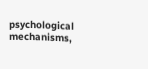psychological mechanisms,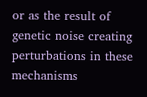or as the result of genetic noise creating perturbations in these mechanisms